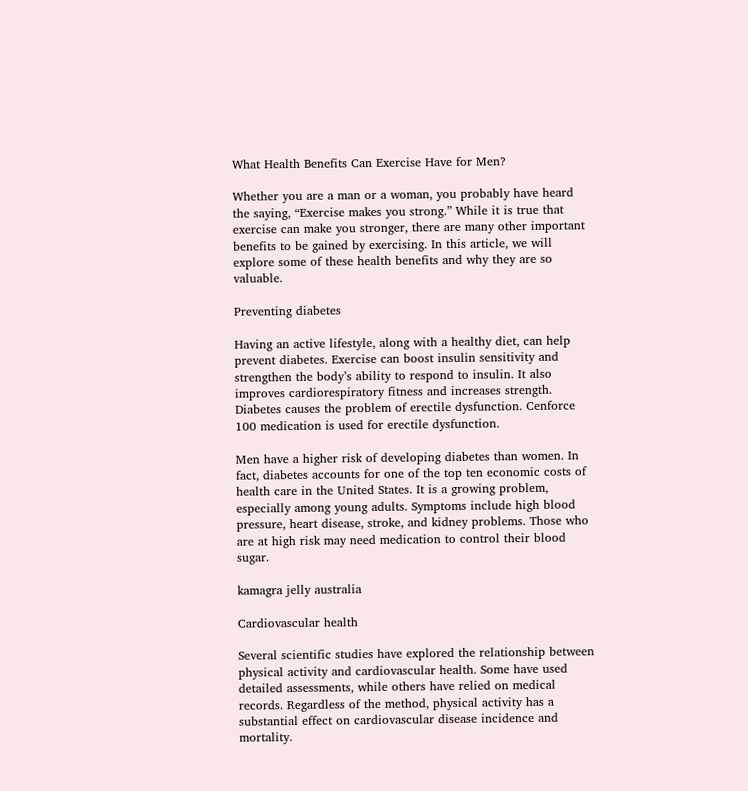What Health Benefits Can Exercise Have for Men?

Whether you are a man or a woman, you probably have heard the saying, “Exercise makes you strong.” While it is true that exercise can make you stronger, there are many other important benefits to be gained by exercising. In this article, we will explore some of these health benefits and why they are so valuable.

Preventing diabetes

Having an active lifestyle, along with a healthy diet, can help prevent diabetes. Exercise can boost insulin sensitivity and strengthen the body’s ability to respond to insulin. It also improves cardiorespiratory fitness and increases strength. Diabetes causes the problem of erectile dysfunction. Cenforce 100 medication is used for erectile dysfunction.

Men have a higher risk of developing diabetes than women. In fact, diabetes accounts for one of the top ten economic costs of health care in the United States. It is a growing problem, especially among young adults. Symptoms include high blood pressure, heart disease, stroke, and kidney problems. Those who are at high risk may need medication to control their blood sugar.

kamagra jelly australia

Cardiovascular health

Several scientific studies have explored the relationship between physical activity and cardiovascular health. Some have used detailed assessments, while others have relied on medical records. Regardless of the method, physical activity has a substantial effect on cardiovascular disease incidence and mortality.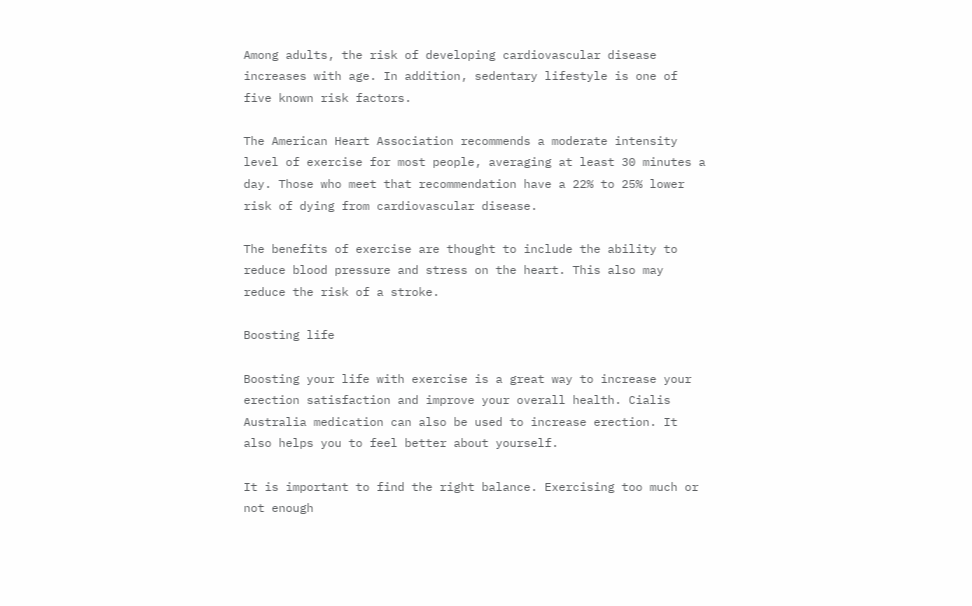Among adults, the risk of developing cardiovascular disease increases with age. In addition, sedentary lifestyle is one of five known risk factors.

The American Heart Association recommends a moderate intensity level of exercise for most people, averaging at least 30 minutes a day. Those who meet that recommendation have a 22% to 25% lower risk of dying from cardiovascular disease.

The benefits of exercise are thought to include the ability to reduce blood pressure and stress on the heart. This also may reduce the risk of a stroke.

Boosting life

Boosting your life with exercise is a great way to increase your erection satisfaction and improve your overall health. Cialis Australia medication can also be used to increase erection. It also helps you to feel better about yourself.

It is important to find the right balance. Exercising too much or not enough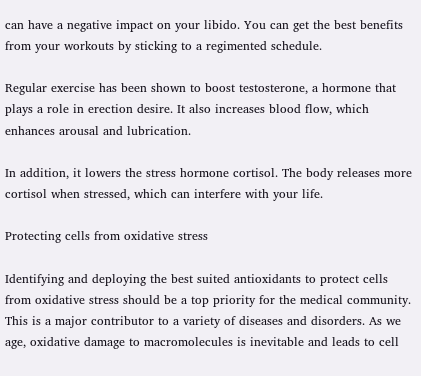can have a negative impact on your libido. You can get the best benefits from your workouts by sticking to a regimented schedule.

Regular exercise has been shown to boost testosterone, a hormone that plays a role in erection desire. It also increases blood flow, which enhances arousal and lubrication.

In addition, it lowers the stress hormone cortisol. The body releases more cortisol when stressed, which can interfere with your life.

Protecting cells from oxidative stress

Identifying and deploying the best suited antioxidants to protect cells from oxidative stress should be a top priority for the medical community. This is a major contributor to a variety of diseases and disorders. As we age, oxidative damage to macromolecules is inevitable and leads to cell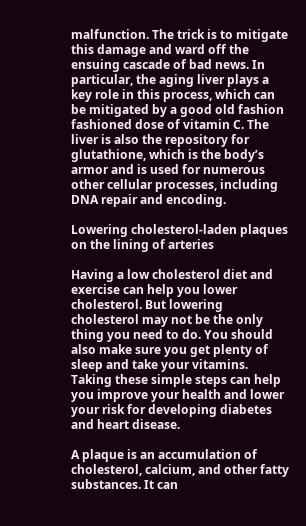malfunction. The trick is to mitigate this damage and ward off the ensuing cascade of bad news. In particular, the aging liver plays a key role in this process, which can be mitigated by a good old fashion fashioned dose of vitamin C. The liver is also the repository for glutathione, which is the body’s armor and is used for numerous other cellular processes, including DNA repair and encoding.

Lowering cholesterol-laden plaques on the lining of arteries

Having a low cholesterol diet and exercise can help you lower cholesterol. But lowering cholesterol may not be the only thing you need to do. You should also make sure you get plenty of sleep and take your vitamins. Taking these simple steps can help you improve your health and lower your risk for developing diabetes and heart disease.

A plaque is an accumulation of cholesterol, calcium, and other fatty substances. It can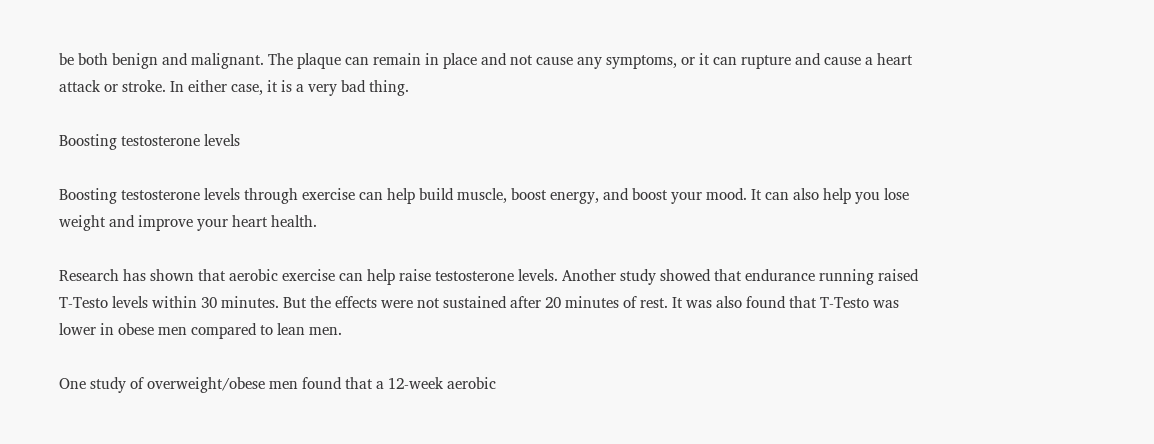be both benign and malignant. The plaque can remain in place and not cause any symptoms, or it can rupture and cause a heart attack or stroke. In either case, it is a very bad thing.

Boosting testosterone levels

Boosting testosterone levels through exercise can help build muscle, boost energy, and boost your mood. It can also help you lose weight and improve your heart health.

Research has shown that aerobic exercise can help raise testosterone levels. Another study showed that endurance running raised T-Testo levels within 30 minutes. But the effects were not sustained after 20 minutes of rest. It was also found that T-Testo was lower in obese men compared to lean men.

One study of overweight/obese men found that a 12-week aerobic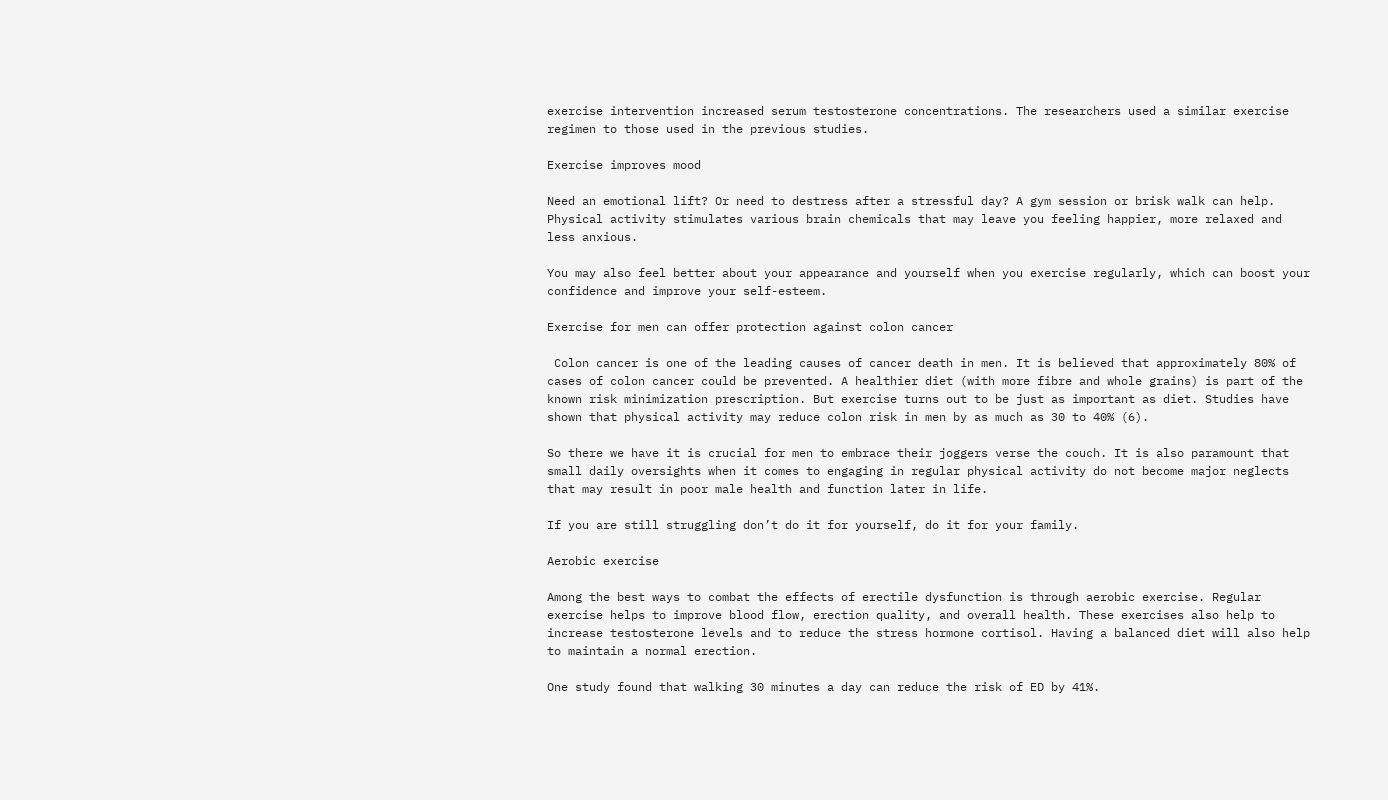exercise intervention increased serum testosterone concentrations. The researchers used a similar exercise regimen to those used in the previous studies.

Exercise improves mood

Need an emotional lift? Or need to destress after a stressful day? A gym session or brisk walk can help. Physical activity stimulates various brain chemicals that may leave you feeling happier, more relaxed and less anxious.

You may also feel better about your appearance and yourself when you exercise regularly, which can boost your confidence and improve your self-esteem.

Exercise for men can offer protection against colon cancer

 Colon cancer is one of the leading causes of cancer death in men. It is believed that approximately 80% of cases of colon cancer could be prevented. A healthier diet (with more fibre and whole grains) is part of the known risk minimization prescription. But exercise turns out to be just as important as diet. Studies have shown that physical activity may reduce colon risk in men by as much as 30 to 40% (6).

So there we have it is crucial for men to embrace their joggers verse the couch. It is also paramount that small daily oversights when it comes to engaging in regular physical activity do not become major neglects that may result in poor male health and function later in life.

If you are still struggling don’t do it for yourself, do it for your family.

Aerobic exercise

Among the best ways to combat the effects of erectile dysfunction is through aerobic exercise. Regular exercise helps to improve blood flow, erection quality, and overall health. These exercises also help to increase testosterone levels and to reduce the stress hormone cortisol. Having a balanced diet will also help to maintain a normal erection.

One study found that walking 30 minutes a day can reduce the risk of ED by 41%.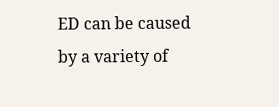ED can be caused by a variety of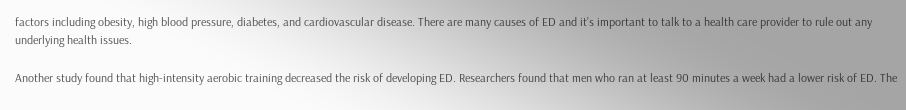factors including obesity, high blood pressure, diabetes, and cardiovascular disease. There are many causes of ED and it’s important to talk to a health care provider to rule out any underlying health issues.

Another study found that high-intensity aerobic training decreased the risk of developing ED. Researchers found that men who ran at least 90 minutes a week had a lower risk of ED. The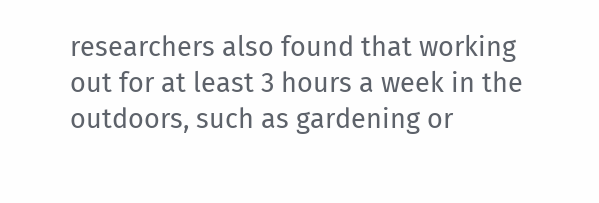researchers also found that working out for at least 3 hours a week in the outdoors, such as gardening or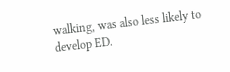walking, was also less likely to develop ED.